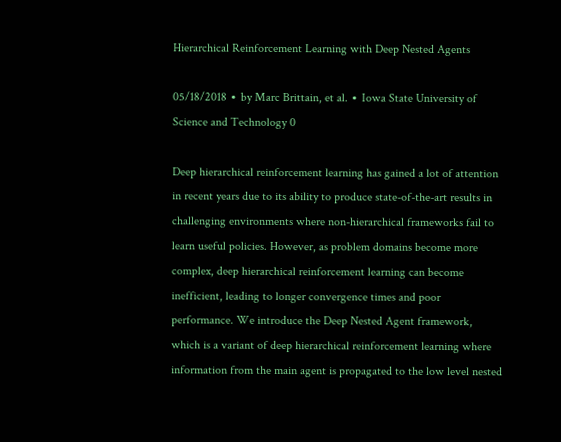Hierarchical Reinforcement Learning with Deep Nested Agents

05/18/2018 ∙ by Marc Brittain, et al. ∙ Iowa State University of Science and Technology 0

Deep hierarchical reinforcement learning has gained a lot of attention in recent years due to its ability to produce state-of-the-art results in challenging environments where non-hierarchical frameworks fail to learn useful policies. However, as problem domains become more complex, deep hierarchical reinforcement learning can become inefficient, leading to longer convergence times and poor performance. We introduce the Deep Nested Agent framework, which is a variant of deep hierarchical reinforcement learning where information from the main agent is propagated to the low level nested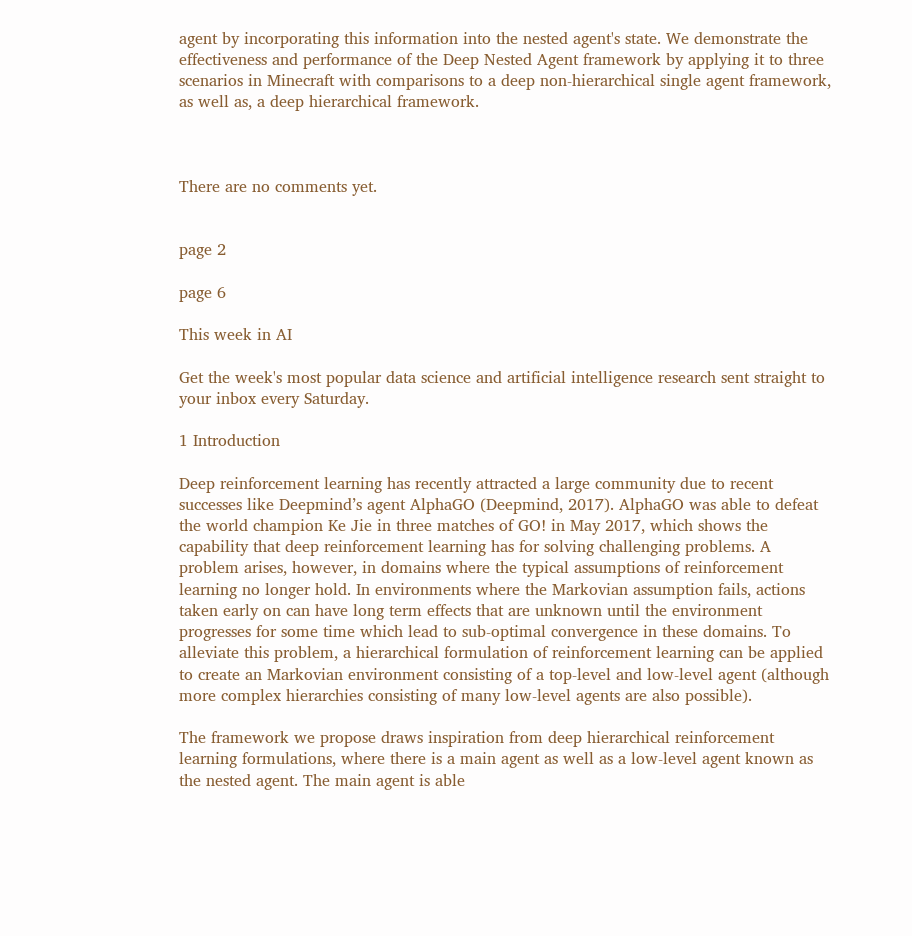agent by incorporating this information into the nested agent's state. We demonstrate the effectiveness and performance of the Deep Nested Agent framework by applying it to three scenarios in Minecraft with comparisons to a deep non-hierarchical single agent framework, as well as, a deep hierarchical framework.



There are no comments yet.


page 2

page 6

This week in AI

Get the week's most popular data science and artificial intelligence research sent straight to your inbox every Saturday.

1 Introduction

Deep reinforcement learning has recently attracted a large community due to recent successes like Deepmind’s agent AlphaGO (Deepmind, 2017). AlphaGO was able to defeat the world champion Ke Jie in three matches of GO! in May 2017, which shows the capability that deep reinforcement learning has for solving challenging problems. A problem arises, however, in domains where the typical assumptions of reinforcement learning no longer hold. In environments where the Markovian assumption fails, actions taken early on can have long term effects that are unknown until the environment progresses for some time which lead to sub-optimal convergence in these domains. To alleviate this problem, a hierarchical formulation of reinforcement learning can be applied to create an Markovian environment consisting of a top-level and low-level agent (although more complex hierarchies consisting of many low-level agents are also possible).

The framework we propose draws inspiration from deep hierarchical reinforcement learning formulations, where there is a main agent as well as a low-level agent known as the nested agent. The main agent is able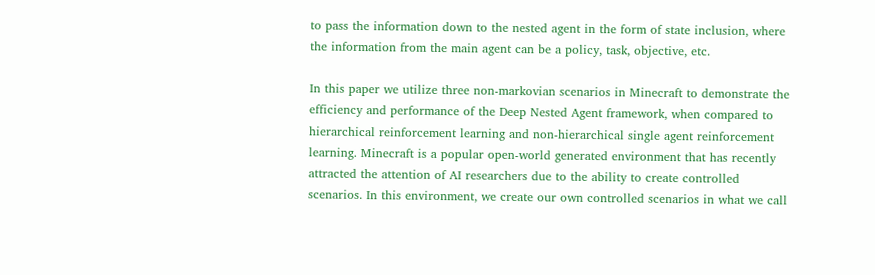to pass the information down to the nested agent in the form of state inclusion, where the information from the main agent can be a policy, task, objective, etc.

In this paper we utilize three non-markovian scenarios in Minecraft to demonstrate the efficiency and performance of the Deep Nested Agent framework, when compared to hierarchical reinforcement learning and non-hierarchical single agent reinforcement learning. Minecraft is a popular open-world generated environment that has recently attracted the attention of AI researchers due to the ability to create controlled scenarios. In this environment, we create our own controlled scenarios in what we call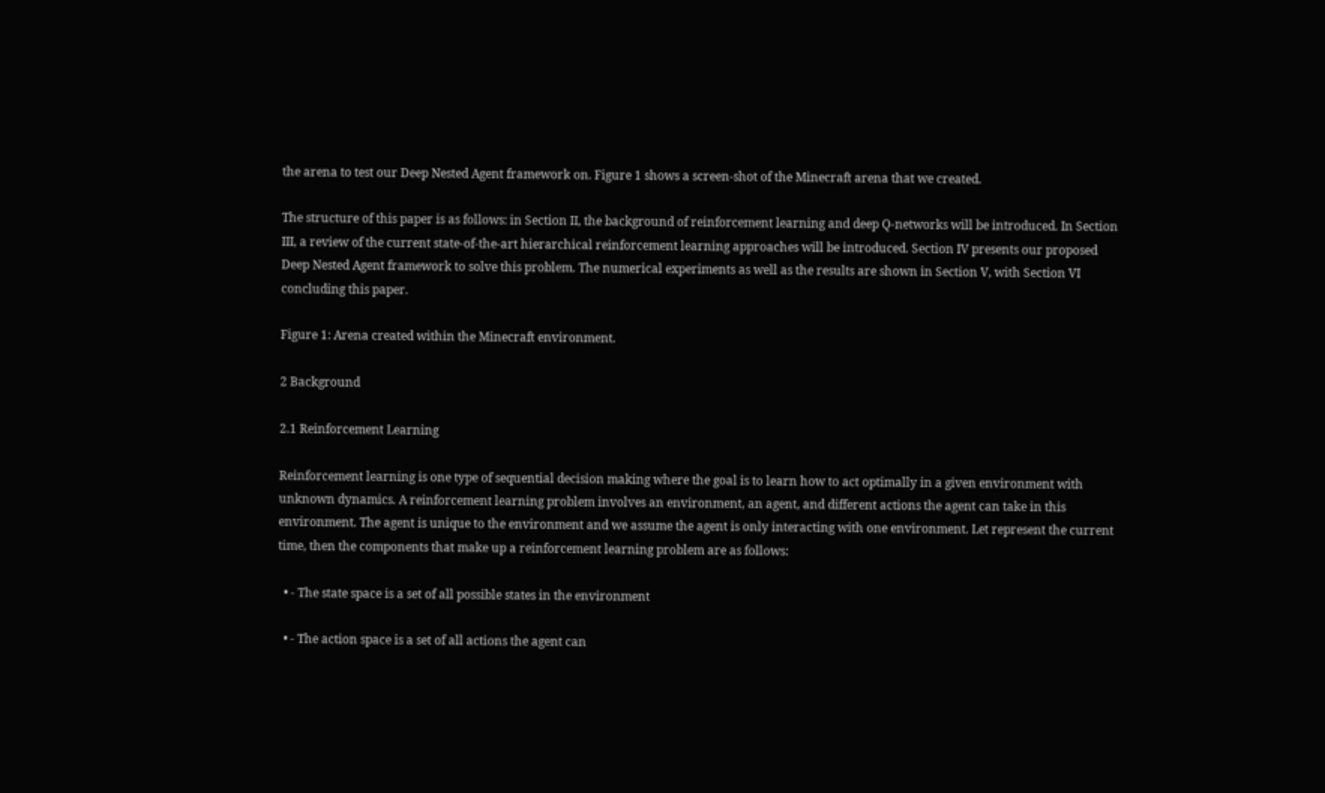the arena to test our Deep Nested Agent framework on. Figure 1 shows a screen-shot of the Minecraft arena that we created.

The structure of this paper is as follows: in Section II, the background of reinforcement learning and deep Q-networks will be introduced. In Section III, a review of the current state-of-the-art hierarchical reinforcement learning approaches will be introduced. Section IV presents our proposed Deep Nested Agent framework to solve this problem. The numerical experiments as well as the results are shown in Section V, with Section VI concluding this paper.

Figure 1: Arena created within the Minecraft environment.

2 Background

2.1 Reinforcement Learning

Reinforcement learning is one type of sequential decision making where the goal is to learn how to act optimally in a given environment with unknown dynamics. A reinforcement learning problem involves an environment, an agent, and different actions the agent can take in this environment. The agent is unique to the environment and we assume the agent is only interacting with one environment. Let represent the current time, then the components that make up a reinforcement learning problem are as follows:

  • - The state space is a set of all possible states in the environment

  • - The action space is a set of all actions the agent can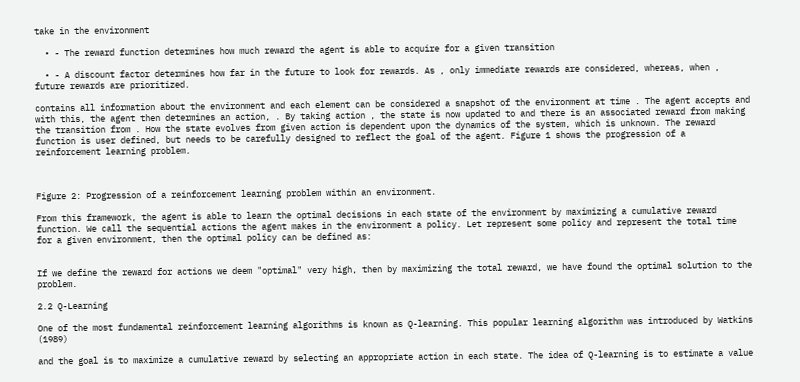take in the environment

  • - The reward function determines how much reward the agent is able to acquire for a given transition

  • - A discount factor determines how far in the future to look for rewards. As , only immediate rewards are considered, whereas, when , future rewards are prioritized.

contains all information about the environment and each element can be considered a snapshot of the environment at time . The agent accepts and with this, the agent then determines an action, . By taking action , the state is now updated to and there is an associated reward from making the transition from . How the state evolves from given action is dependent upon the dynamics of the system, which is unknown. The reward function is user defined, but needs to be carefully designed to reflect the goal of the agent. Figure 1 shows the progression of a reinforcement learning problem.



Figure 2: Progression of a reinforcement learning problem within an environment.

From this framework, the agent is able to learn the optimal decisions in each state of the environment by maximizing a cumulative reward function. We call the sequential actions the agent makes in the environment a policy. Let represent some policy and represent the total time for a given environment, then the optimal policy can be defined as:


If we define the reward for actions we deem "optimal" very high, then by maximizing the total reward, we have found the optimal solution to the problem.

2.2 Q-Learning

One of the most fundamental reinforcement learning algorithms is known as Q-learning. This popular learning algorithm was introduced by Watkins (1989)

and the goal is to maximize a cumulative reward by selecting an appropriate action in each state. The idea of Q-learning is to estimate a value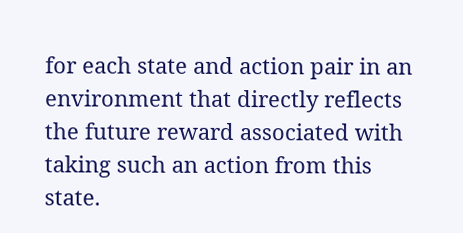for each state and action pair in an environment that directly reflects the future reward associated with taking such an action from this state.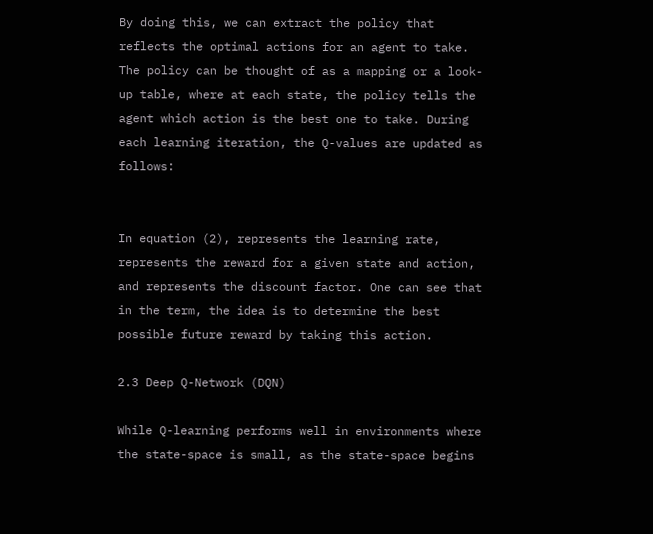By doing this, we can extract the policy that reflects the optimal actions for an agent to take. The policy can be thought of as a mapping or a look-up table, where at each state, the policy tells the agent which action is the best one to take. During each learning iteration, the Q-values are updated as follows:


In equation (2), represents the learning rate, represents the reward for a given state and action, and represents the discount factor. One can see that in the term, the idea is to determine the best possible future reward by taking this action.

2.3 Deep Q-Network (DQN)

While Q-learning performs well in environments where the state-space is small, as the state-space begins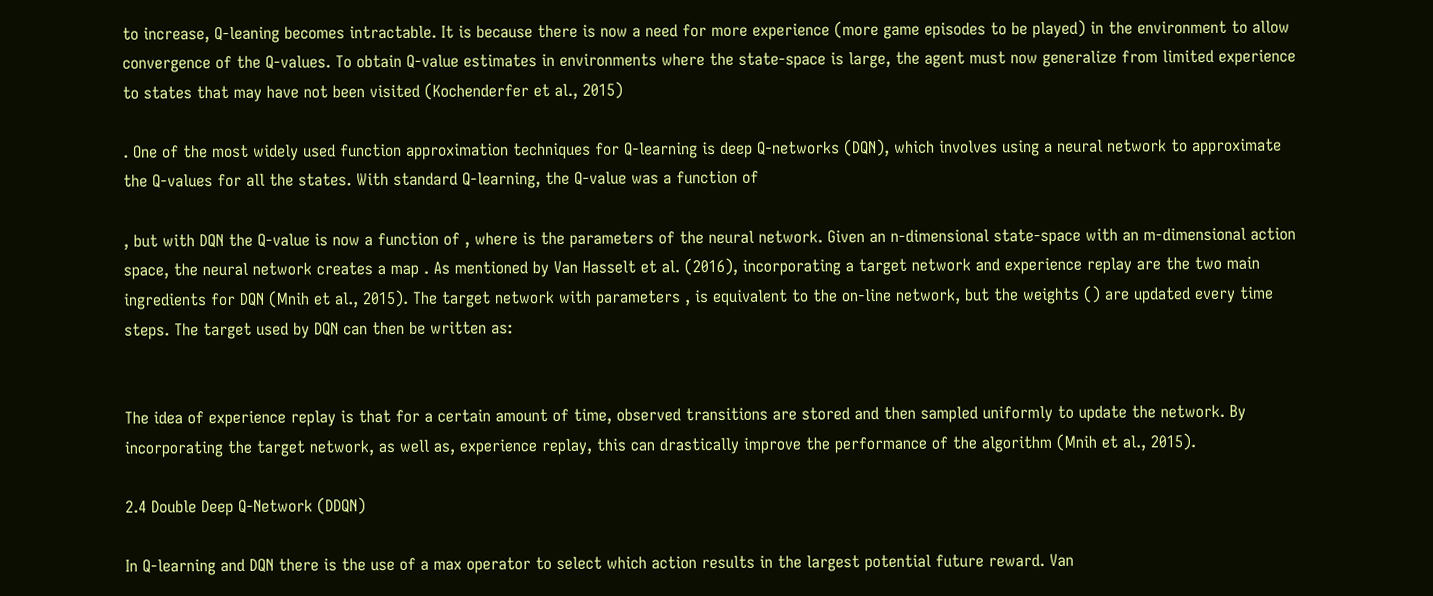to increase, Q-leaning becomes intractable. It is because there is now a need for more experience (more game episodes to be played) in the environment to allow convergence of the Q-values. To obtain Q-value estimates in environments where the state-space is large, the agent must now generalize from limited experience to states that may have not been visited (Kochenderfer et al., 2015)

. One of the most widely used function approximation techniques for Q-learning is deep Q-networks (DQN), which involves using a neural network to approximate the Q-values for all the states. With standard Q-learning, the Q-value was a function of

, but with DQN the Q-value is now a function of , where is the parameters of the neural network. Given an n-dimensional state-space with an m-dimensional action space, the neural network creates a map . As mentioned by Van Hasselt et al. (2016), incorporating a target network and experience replay are the two main ingredients for DQN (Mnih et al., 2015). The target network with parameters , is equivalent to the on-line network, but the weights () are updated every time steps. The target used by DQN can then be written as:


The idea of experience replay is that for a certain amount of time, observed transitions are stored and then sampled uniformly to update the network. By incorporating the target network, as well as, experience replay, this can drastically improve the performance of the algorithm (Mnih et al., 2015).

2.4 Double Deep Q-Network (DDQN)

In Q-learning and DQN there is the use of a max operator to select which action results in the largest potential future reward. Van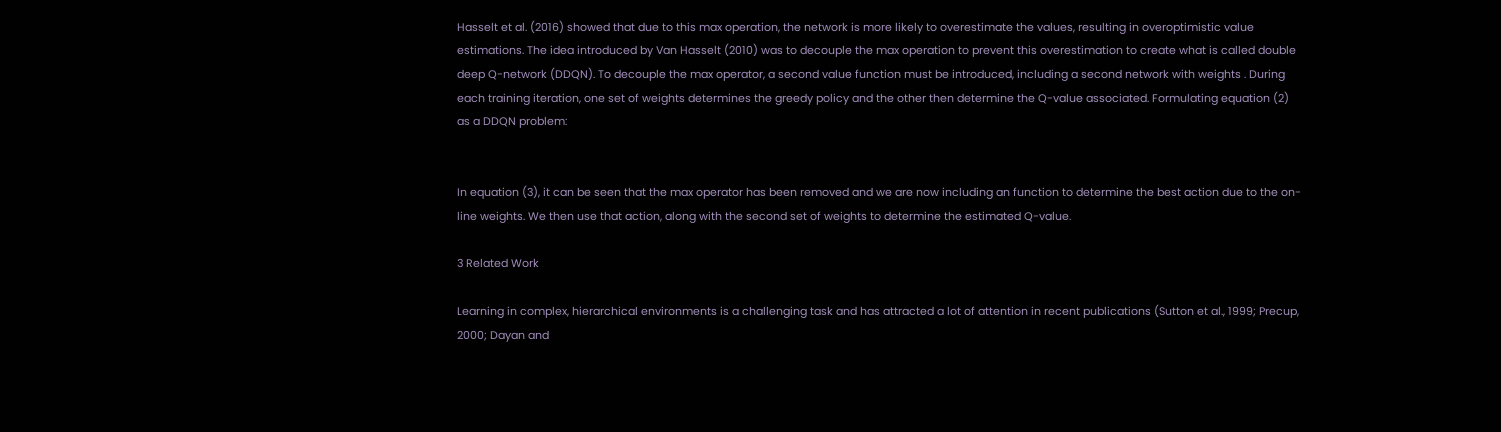Hasselt et al. (2016) showed that due to this max operation, the network is more likely to overestimate the values, resulting in overoptimistic value estimations. The idea introduced by Van Hasselt (2010) was to decouple the max operation to prevent this overestimation to create what is called double deep Q-network (DDQN). To decouple the max operator, a second value function must be introduced, including a second network with weights . During each training iteration, one set of weights determines the greedy policy and the other then determine the Q-value associated. Formulating equation (2) as a DDQN problem:


In equation (3), it can be seen that the max operator has been removed and we are now including an function to determine the best action due to the on-line weights. We then use that action, along with the second set of weights to determine the estimated Q-value.

3 Related Work

Learning in complex, hierarchical environments is a challenging task and has attracted a lot of attention in recent publications (Sutton et al., 1999; Precup, 2000; Dayan and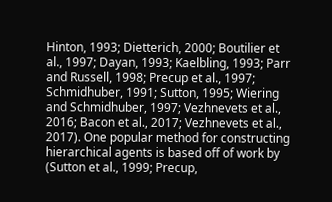Hinton, 1993; Dietterich, 2000; Boutilier et al., 1997; Dayan, 1993; Kaelbling, 1993; Parr and Russell, 1998; Precup et al., 1997; Schmidhuber, 1991; Sutton, 1995; Wiering and Schmidhuber, 1997; Vezhnevets et al., 2016; Bacon et al., 2017; Vezhnevets et al., 2017). One popular method for constructing hierarchical agents is based off of work by (Sutton et al., 1999; Precup,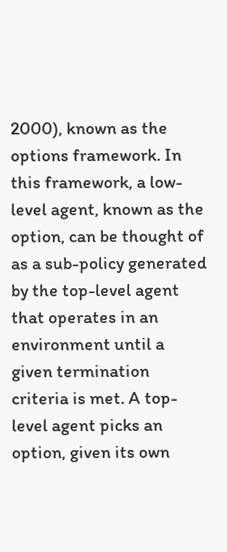2000), known as the options framework. In this framework, a low-level agent, known as the option, can be thought of as a sub-policy generated by the top-level agent that operates in an environment until a given termination criteria is met. A top-level agent picks an option, given its own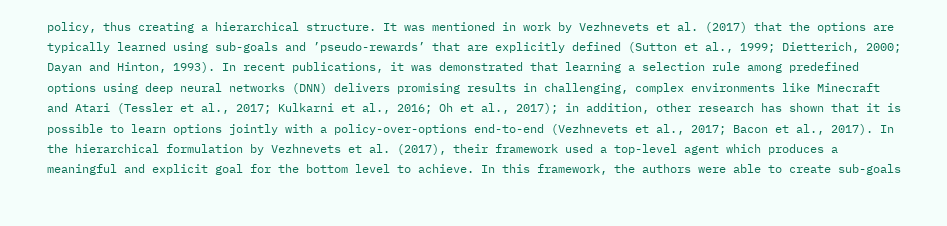policy, thus creating a hierarchical structure. It was mentioned in work by Vezhnevets et al. (2017) that the options are typically learned using sub-goals and ’pseudo-rewards’ that are explicitly defined (Sutton et al., 1999; Dietterich, 2000; Dayan and Hinton, 1993). In recent publications, it was demonstrated that learning a selection rule among predefined options using deep neural networks (DNN) delivers promising results in challenging, complex environments like Minecraft and Atari (Tessler et al., 2017; Kulkarni et al., 2016; Oh et al., 2017); in addition, other research has shown that it is possible to learn options jointly with a policy-over-options end-to-end (Vezhnevets et al., 2017; Bacon et al., 2017). In the hierarchical formulation by Vezhnevets et al. (2017), their framework used a top-level agent which produces a meaningful and explicit goal for the bottom level to achieve. In this framework, the authors were able to create sub-goals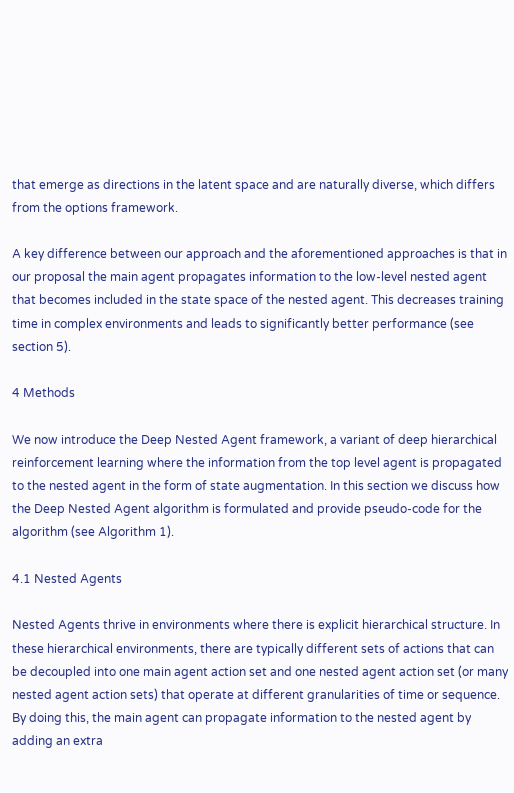that emerge as directions in the latent space and are naturally diverse, which differs from the options framework.

A key difference between our approach and the aforementioned approaches is that in our proposal the main agent propagates information to the low-level nested agent that becomes included in the state space of the nested agent. This decreases training time in complex environments and leads to significantly better performance (see section 5).

4 Methods

We now introduce the Deep Nested Agent framework, a variant of deep hierarchical reinforcement learning where the information from the top level agent is propagated to the nested agent in the form of state augmentation. In this section we discuss how the Deep Nested Agent algorithm is formulated and provide pseudo-code for the algorithm (see Algorithm 1).

4.1 Nested Agents

Nested Agents thrive in environments where there is explicit hierarchical structure. In these hierarchical environments, there are typically different sets of actions that can be decoupled into one main agent action set and one nested agent action set (or many nested agent action sets) that operate at different granularities of time or sequence. By doing this, the main agent can propagate information to the nested agent by adding an extra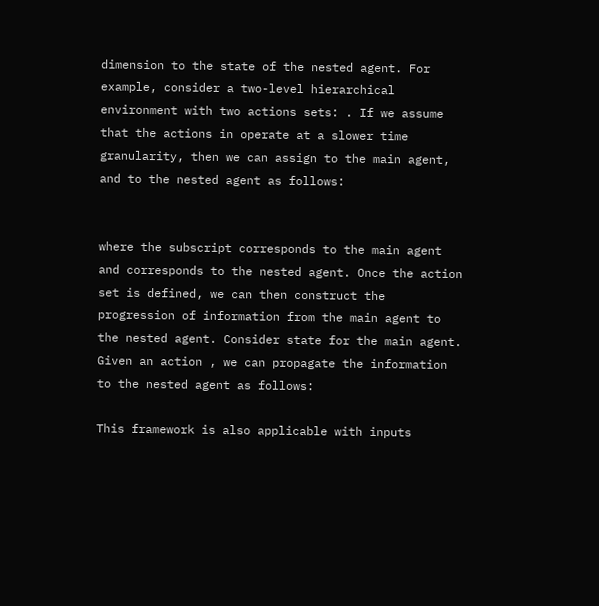dimension to the state of the nested agent. For example, consider a two-level hierarchical environment with two actions sets: . If we assume that the actions in operate at a slower time granularity, then we can assign to the main agent, and to the nested agent as follows:


where the subscript corresponds to the main agent and corresponds to the nested agent. Once the action set is defined, we can then construct the progression of information from the main agent to the nested agent. Consider state for the main agent. Given an action , we can propagate the information to the nested agent as follows:

This framework is also applicable with inputs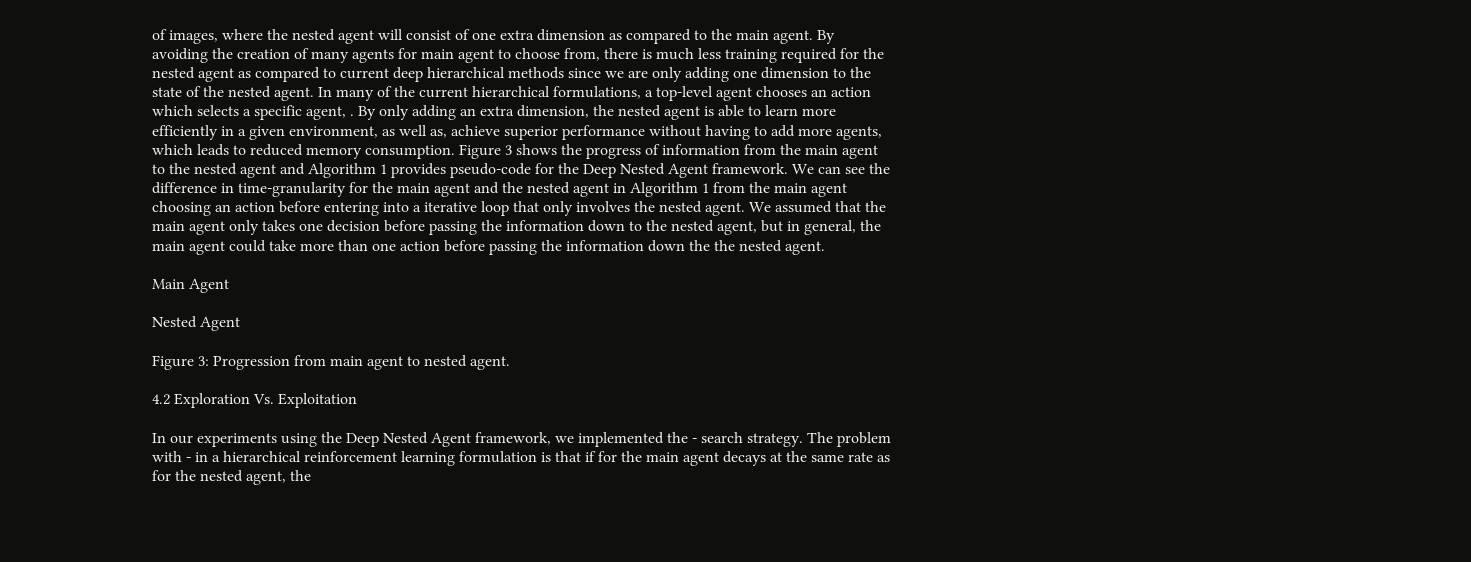of images, where the nested agent will consist of one extra dimension as compared to the main agent. By avoiding the creation of many agents for main agent to choose from, there is much less training required for the nested agent as compared to current deep hierarchical methods since we are only adding one dimension to the state of the nested agent. In many of the current hierarchical formulations, a top-level agent chooses an action which selects a specific agent, . By only adding an extra dimension, the nested agent is able to learn more efficiently in a given environment, as well as, achieve superior performance without having to add more agents, which leads to reduced memory consumption. Figure 3 shows the progress of information from the main agent to the nested agent and Algorithm 1 provides pseudo-code for the Deep Nested Agent framework. We can see the difference in time-granularity for the main agent and the nested agent in Algorithm 1 from the main agent choosing an action before entering into a iterative loop that only involves the nested agent. We assumed that the main agent only takes one decision before passing the information down to the nested agent, but in general, the main agent could take more than one action before passing the information down the the nested agent.

Main Agent

Nested Agent

Figure 3: Progression from main agent to nested agent.

4.2 Exploration Vs. Exploitation

In our experiments using the Deep Nested Agent framework, we implemented the - search strategy. The problem with - in a hierarchical reinforcement learning formulation is that if for the main agent decays at the same rate as for the nested agent, the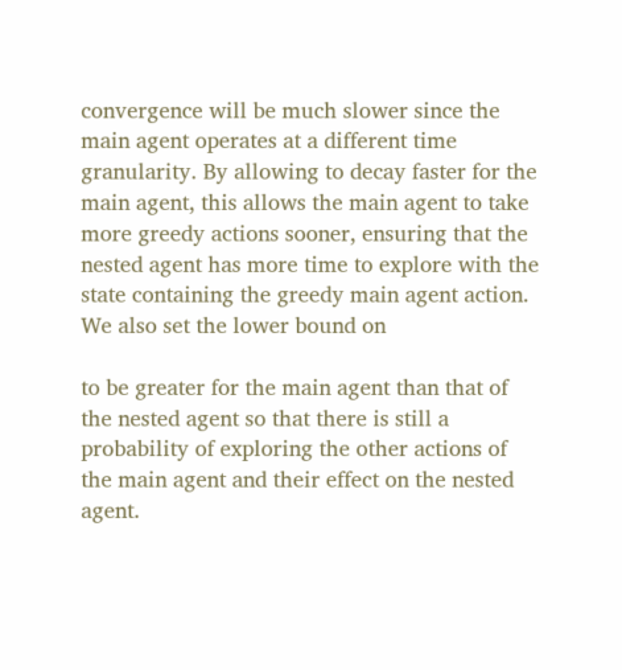convergence will be much slower since the main agent operates at a different time granularity. By allowing to decay faster for the main agent, this allows the main agent to take more greedy actions sooner, ensuring that the nested agent has more time to explore with the state containing the greedy main agent action. We also set the lower bound on

to be greater for the main agent than that of the nested agent so that there is still a probability of exploring the other actions of the main agent and their effect on the nested agent.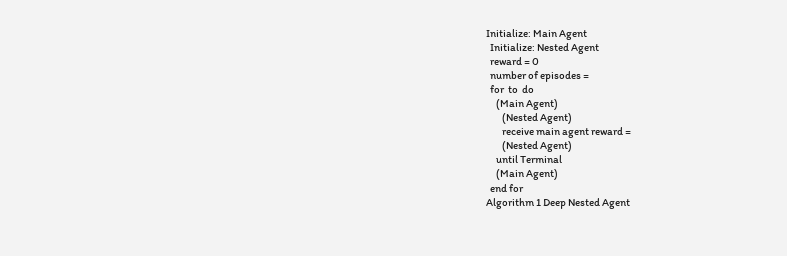Initialize: Main Agent
  Initialize: Nested Agent
  reward = 0
  number of episodes =
  for  to  do
     (Main Agent)
        (Nested Agent)
        receive main agent reward =
        (Nested Agent)
     until Terminal
     (Main Agent)
  end for
Algorithm 1 Deep Nested Agent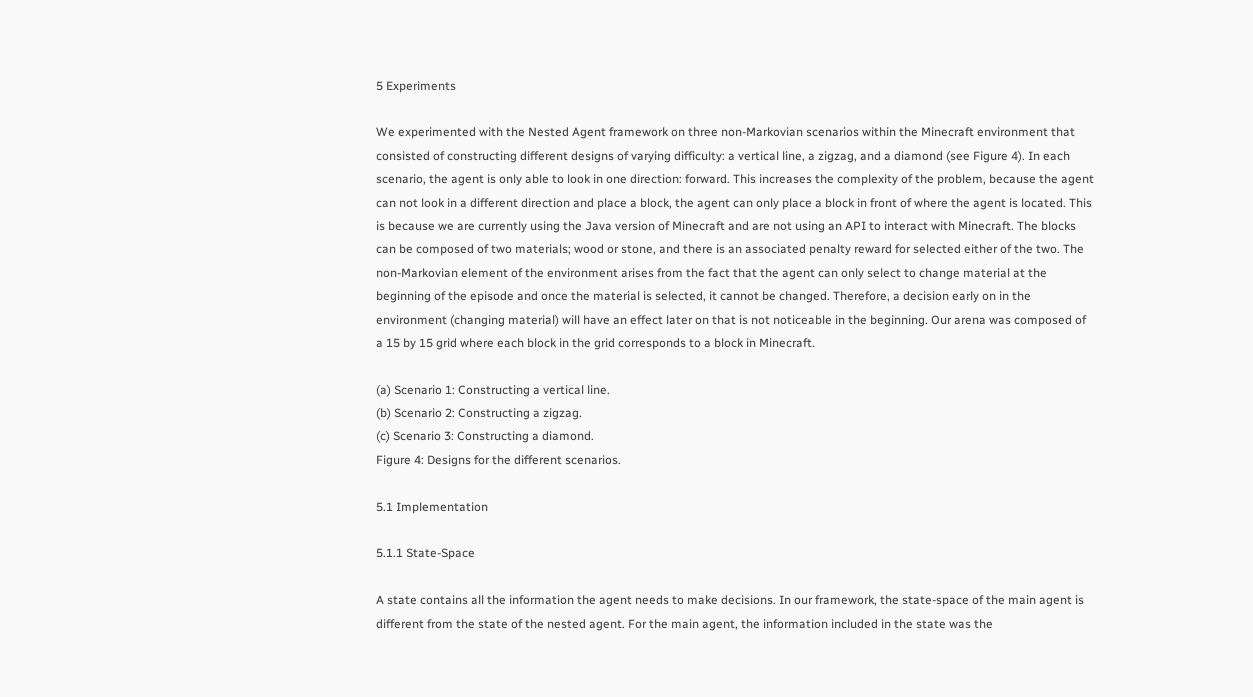5 Experiments

We experimented with the Nested Agent framework on three non-Markovian scenarios within the Minecraft environment that consisted of constructing different designs of varying difficulty: a vertical line, a zigzag, and a diamond (see Figure 4). In each scenario, the agent is only able to look in one direction: forward. This increases the complexity of the problem, because the agent can not look in a different direction and place a block, the agent can only place a block in front of where the agent is located. This is because we are currently using the Java version of Minecraft and are not using an API to interact with Minecraft. The blocks can be composed of two materials; wood or stone, and there is an associated penalty reward for selected either of the two. The non-Markovian element of the environment arises from the fact that the agent can only select to change material at the beginning of the episode and once the material is selected, it cannot be changed. Therefore, a decision early on in the environment (changing material) will have an effect later on that is not noticeable in the beginning. Our arena was composed of a 15 by 15 grid where each block in the grid corresponds to a block in Minecraft.

(a) Scenario 1: Constructing a vertical line.
(b) Scenario 2: Constructing a zigzag.
(c) Scenario 3: Constructing a diamond.
Figure 4: Designs for the different scenarios.

5.1 Implementation

5.1.1 State-Space

A state contains all the information the agent needs to make decisions. In our framework, the state-space of the main agent is different from the state of the nested agent. For the main agent, the information included in the state was the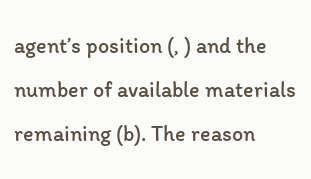agent’s position (, ) and the number of available materials remaining (b). The reason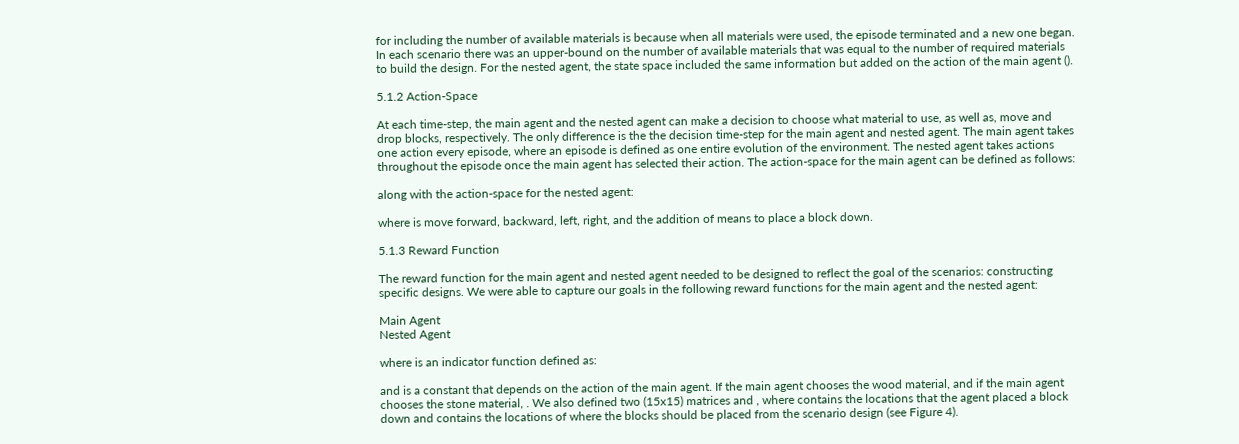for including the number of available materials is because when all materials were used, the episode terminated and a new one began. In each scenario there was an upper-bound on the number of available materials that was equal to the number of required materials to build the design. For the nested agent, the state space included the same information but added on the action of the main agent ().

5.1.2 Action-Space

At each time-step, the main agent and the nested agent can make a decision to choose what material to use, as well as, move and drop blocks, respectively. The only difference is the the decision time-step for the main agent and nested agent. The main agent takes one action every episode, where an episode is defined as one entire evolution of the environment. The nested agent takes actions throughout the episode once the main agent has selected their action. The action-space for the main agent can be defined as follows:

along with the action-space for the nested agent:

where is move forward, backward, left, right, and the addition of means to place a block down.

5.1.3 Reward Function

The reward function for the main agent and nested agent needed to be designed to reflect the goal of the scenarios: constructing specific designs. We were able to capture our goals in the following reward functions for the main agent and the nested agent:

Main Agent
Nested Agent

where is an indicator function defined as:

and is a constant that depends on the action of the main agent. If the main agent chooses the wood material, and if the main agent chooses the stone material, . We also defined two (15x15) matrices and , where contains the locations that the agent placed a block down and contains the locations of where the blocks should be placed from the scenario design (see Figure 4).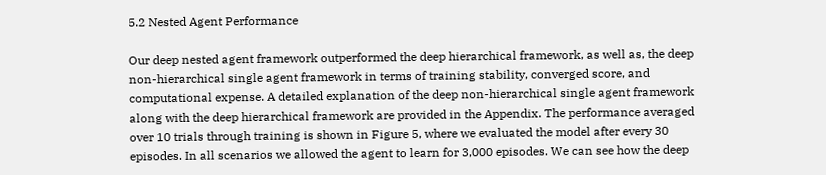5.2 Nested Agent Performance

Our deep nested agent framework outperformed the deep hierarchical framework, as well as, the deep non-hierarchical single agent framework in terms of training stability, converged score, and computational expense. A detailed explanation of the deep non-hierarchical single agent framework along with the deep hierarchical framework are provided in the Appendix. The performance averaged over 10 trials through training is shown in Figure 5, where we evaluated the model after every 30 episodes. In all scenarios we allowed the agent to learn for 3,000 episodes. We can see how the deep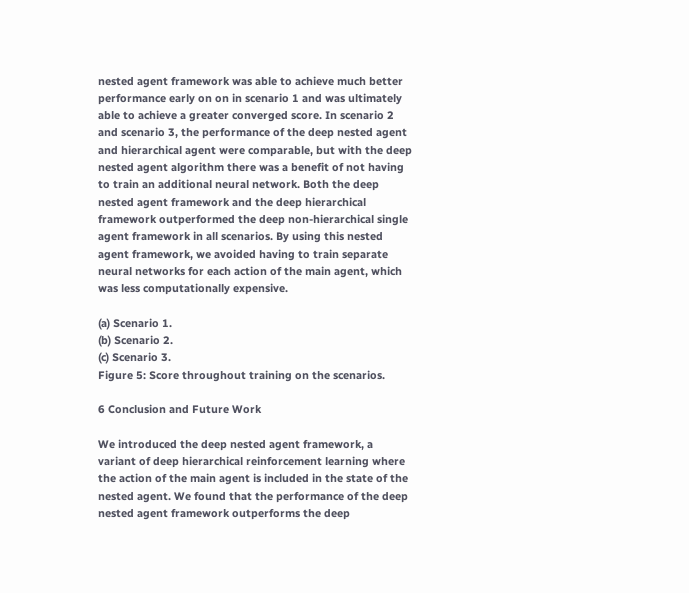nested agent framework was able to achieve much better performance early on on in scenario 1 and was ultimately able to achieve a greater converged score. In scenario 2 and scenario 3, the performance of the deep nested agent and hierarchical agent were comparable, but with the deep nested agent algorithm there was a benefit of not having to train an additional neural network. Both the deep nested agent framework and the deep hierarchical framework outperformed the deep non-hierarchical single agent framework in all scenarios. By using this nested agent framework, we avoided having to train separate neural networks for each action of the main agent, which was less computationally expensive.

(a) Scenario 1.
(b) Scenario 2.
(c) Scenario 3.
Figure 5: Score throughout training on the scenarios.

6 Conclusion and Future Work

We introduced the deep nested agent framework, a variant of deep hierarchical reinforcement learning where the action of the main agent is included in the state of the nested agent. We found that the performance of the deep nested agent framework outperforms the deep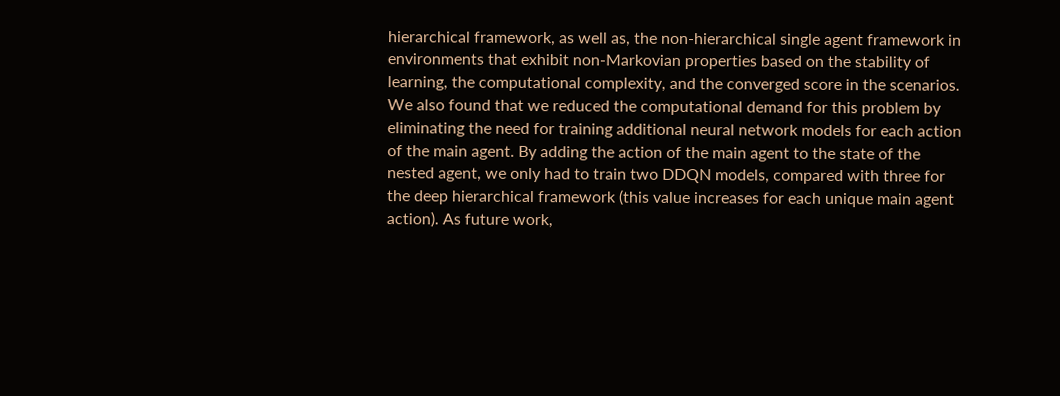hierarchical framework, as well as, the non-hierarchical single agent framework in environments that exhibit non-Markovian properties based on the stability of learning, the computational complexity, and the converged score in the scenarios. We also found that we reduced the computational demand for this problem by eliminating the need for training additional neural network models for each action of the main agent. By adding the action of the main agent to the state of the nested agent, we only had to train two DDQN models, compared with three for the deep hierarchical framework (this value increases for each unique main agent action). As future work,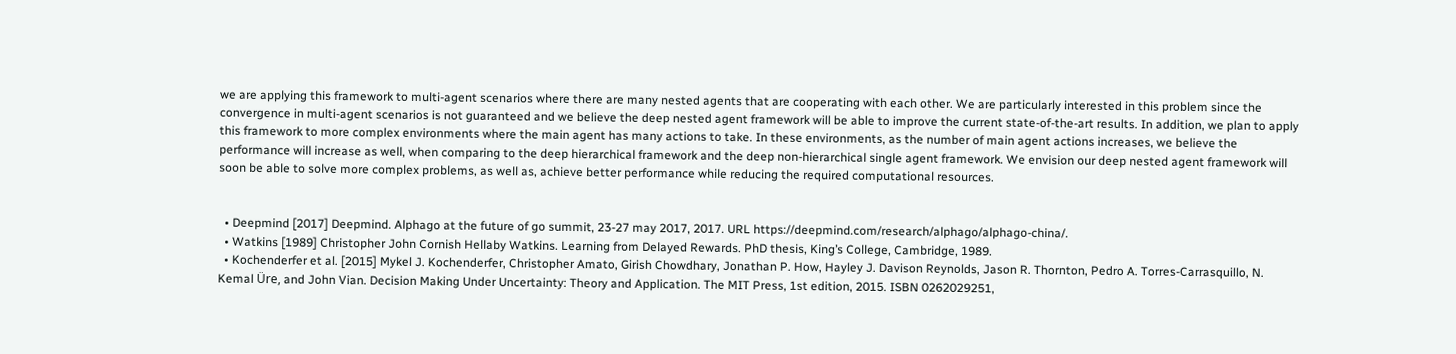we are applying this framework to multi-agent scenarios where there are many nested agents that are cooperating with each other. We are particularly interested in this problem since the convergence in multi-agent scenarios is not guaranteed and we believe the deep nested agent framework will be able to improve the current state-of-the-art results. In addition, we plan to apply this framework to more complex environments where the main agent has many actions to take. In these environments, as the number of main agent actions increases, we believe the performance will increase as well, when comparing to the deep hierarchical framework and the deep non-hierarchical single agent framework. We envision our deep nested agent framework will soon be able to solve more complex problems, as well as, achieve better performance while reducing the required computational resources.


  • Deepmind [2017] Deepmind. Alphago at the future of go summit, 23-27 may 2017, 2017. URL https://deepmind.com/research/alphago/alphago-china/.
  • Watkins [1989] Christopher John Cornish Hellaby Watkins. Learning from Delayed Rewards. PhD thesis, King’s College, Cambridge, 1989.
  • Kochenderfer et al. [2015] Mykel J. Kochenderfer, Christopher Amato, Girish Chowdhary, Jonathan P. How, Hayley J. Davison Reynolds, Jason R. Thornton, Pedro A. Torres-Carrasquillo, N. Kemal Üre, and John Vian. Decision Making Under Uncertainty: Theory and Application. The MIT Press, 1st edition, 2015. ISBN 0262029251,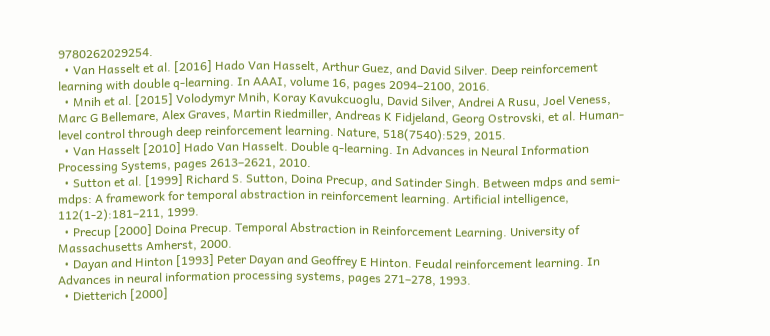9780262029254.
  • Van Hasselt et al. [2016] Hado Van Hasselt, Arthur Guez, and David Silver. Deep reinforcement learning with double q-learning. In AAAI, volume 16, pages 2094–2100, 2016.
  • Mnih et al. [2015] Volodymyr Mnih, Koray Kavukcuoglu, David Silver, Andrei A Rusu, Joel Veness, Marc G Bellemare, Alex Graves, Martin Riedmiller, Andreas K Fidjeland, Georg Ostrovski, et al. Human-level control through deep reinforcement learning. Nature, 518(7540):529, 2015.
  • Van Hasselt [2010] Hado Van Hasselt. Double q-learning. In Advances in Neural Information Processing Systems, pages 2613–2621, 2010.
  • Sutton et al. [1999] Richard S. Sutton, Doina Precup, and Satinder Singh. Between mdps and semi-mdps: A framework for temporal abstraction in reinforcement learning. Artificial intelligence, 112(1-2):181–211, 1999.
  • Precup [2000] Doina Precup. Temporal Abstraction in Reinforcement Learning. University of Massachusetts Amherst, 2000.
  • Dayan and Hinton [1993] Peter Dayan and Geoffrey E Hinton. Feudal reinforcement learning. In Advances in neural information processing systems, pages 271–278, 1993.
  • Dietterich [2000]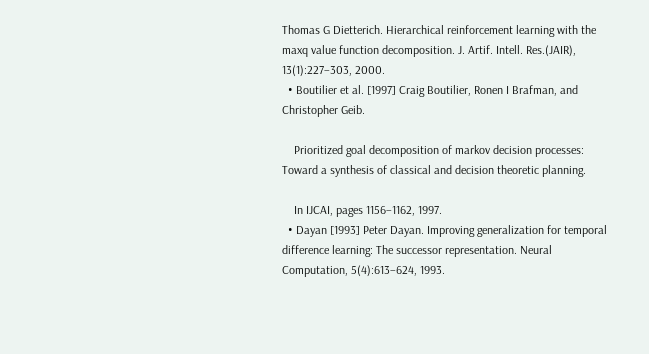Thomas G Dietterich. Hierarchical reinforcement learning with the maxq value function decomposition. J. Artif. Intell. Res.(JAIR), 13(1):227–303, 2000.
  • Boutilier et al. [1997] Craig Boutilier, Ronen I Brafman, and Christopher Geib.

    Prioritized goal decomposition of markov decision processes: Toward a synthesis of classical and decision theoretic planning.

    In IJCAI, pages 1156–1162, 1997.
  • Dayan [1993] Peter Dayan. Improving generalization for temporal difference learning: The successor representation. Neural Computation, 5(4):613–624, 1993.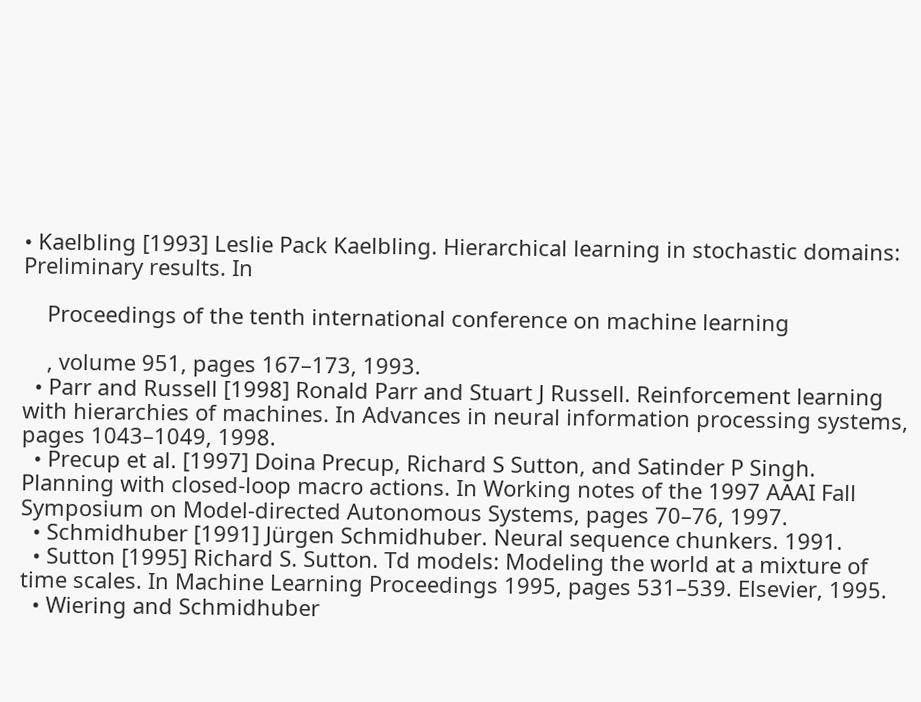• Kaelbling [1993] Leslie Pack Kaelbling. Hierarchical learning in stochastic domains: Preliminary results. In

    Proceedings of the tenth international conference on machine learning

    , volume 951, pages 167–173, 1993.
  • Parr and Russell [1998] Ronald Parr and Stuart J Russell. Reinforcement learning with hierarchies of machines. In Advances in neural information processing systems, pages 1043–1049, 1998.
  • Precup et al. [1997] Doina Precup, Richard S Sutton, and Satinder P Singh. Planning with closed-loop macro actions. In Working notes of the 1997 AAAI Fall Symposium on Model-directed Autonomous Systems, pages 70–76, 1997.
  • Schmidhuber [1991] Jürgen Schmidhuber. Neural sequence chunkers. 1991.
  • Sutton [1995] Richard S. Sutton. Td models: Modeling the world at a mixture of time scales. In Machine Learning Proceedings 1995, pages 531–539. Elsevier, 1995.
  • Wiering and Schmidhuber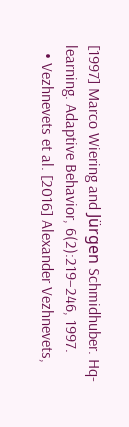[1997] Marco Wiering and Jürgen Schmidhuber. Hq-learning. Adaptive Behavior, 6(2):219–246, 1997.
  • Vezhnevets et al. [2016] Alexander Vezhnevets,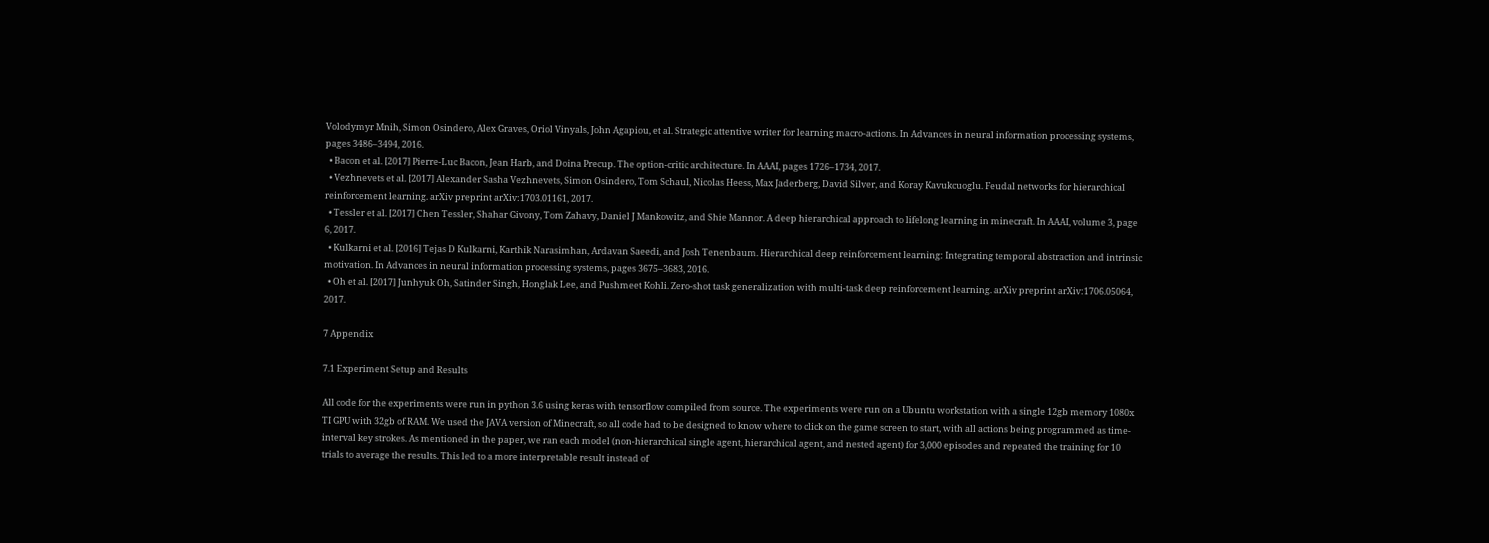Volodymyr Mnih, Simon Osindero, Alex Graves, Oriol Vinyals, John Agapiou, et al. Strategic attentive writer for learning macro-actions. In Advances in neural information processing systems, pages 3486–3494, 2016.
  • Bacon et al. [2017] Pierre-Luc Bacon, Jean Harb, and Doina Precup. The option-critic architecture. In AAAI, pages 1726–1734, 2017.
  • Vezhnevets et al. [2017] Alexander Sasha Vezhnevets, Simon Osindero, Tom Schaul, Nicolas Heess, Max Jaderberg, David Silver, and Koray Kavukcuoglu. Feudal networks for hierarchical reinforcement learning. arXiv preprint arXiv:1703.01161, 2017.
  • Tessler et al. [2017] Chen Tessler, Shahar Givony, Tom Zahavy, Daniel J Mankowitz, and Shie Mannor. A deep hierarchical approach to lifelong learning in minecraft. In AAAI, volume 3, page 6, 2017.
  • Kulkarni et al. [2016] Tejas D Kulkarni, Karthik Narasimhan, Ardavan Saeedi, and Josh Tenenbaum. Hierarchical deep reinforcement learning: Integrating temporal abstraction and intrinsic motivation. In Advances in neural information processing systems, pages 3675–3683, 2016.
  • Oh et al. [2017] Junhyuk Oh, Satinder Singh, Honglak Lee, and Pushmeet Kohli. Zero-shot task generalization with multi-task deep reinforcement learning. arXiv preprint arXiv:1706.05064, 2017.

7 Appendix

7.1 Experiment Setup and Results

All code for the experiments were run in python 3.6 using keras with tensorflow compiled from source. The experiments were run on a Ubuntu workstation with a single 12gb memory 1080x TI GPU with 32gb of RAM. We used the JAVA version of Minecraft, so all code had to be designed to know where to click on the game screen to start, with all actions being programmed as time-interval key strokes. As mentioned in the paper, we ran each model (non-hierarchical single agent, hierarchical agent, and nested agent) for 3,000 episodes and repeated the training for 10 trials to average the results. This led to a more interpretable result instead of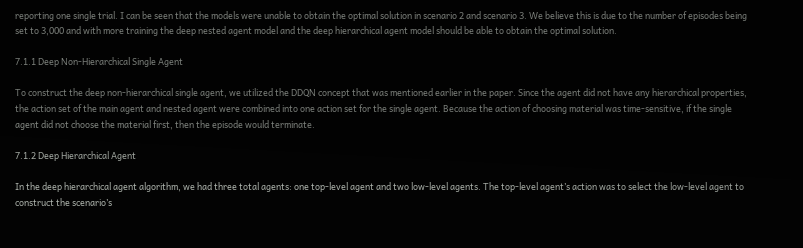reporting one single trial. I can be seen that the models were unable to obtain the optimal solution in scenario 2 and scenario 3. We believe this is due to the number of episodes being set to 3,000 and with more training the deep nested agent model and the deep hierarchical agent model should be able to obtain the optimal solution.

7.1.1 Deep Non-Hierarchical Single Agent

To construct the deep non-hierarchical single agent, we utilized the DDQN concept that was mentioned earlier in the paper. Since the agent did not have any hierarchical properties, the action set of the main agent and nested agent were combined into one action set for the single agent. Because the action of choosing material was time-sensitive, if the single agent did not choose the material first, then the episode would terminate.

7.1.2 Deep Hierarchical Agent

In the deep hierarchical agent algorithm, we had three total agents: one top-level agent and two low-level agents. The top-level agent’s action was to select the low-level agent to construct the scenario’s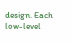design. Each low-level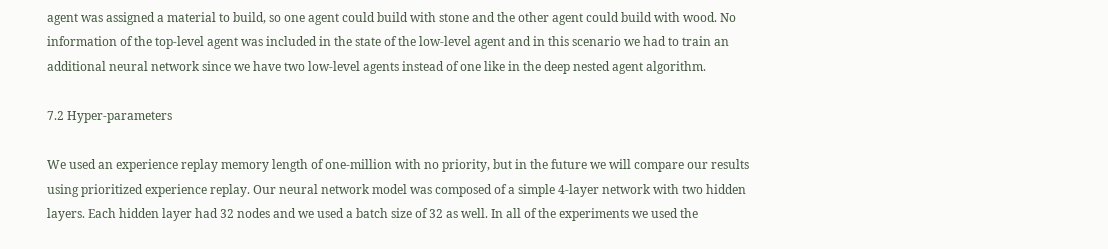agent was assigned a material to build, so one agent could build with stone and the other agent could build with wood. No information of the top-level agent was included in the state of the low-level agent and in this scenario we had to train an additional neural network since we have two low-level agents instead of one like in the deep nested agent algorithm.

7.2 Hyper-parameters

We used an experience replay memory length of one-million with no priority, but in the future we will compare our results using prioritized experience replay. Our neural network model was composed of a simple 4-layer network with two hidden layers. Each hidden layer had 32 nodes and we used a batch size of 32 as well. In all of the experiments we used the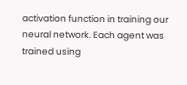activation function in training our neural network. Each agent was trained using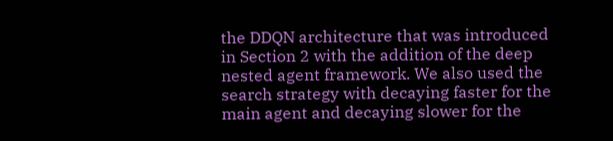the DDQN architecture that was introduced in Section 2 with the addition of the deep nested agent framework. We also used the search strategy with decaying faster for the main agent and decaying slower for the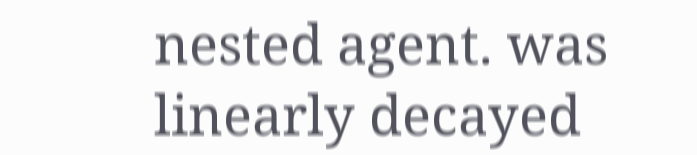nested agent. was linearly decayed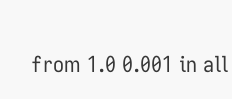from 1.0 0.001 in all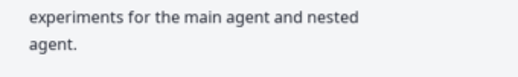experiments for the main agent and nested agent.